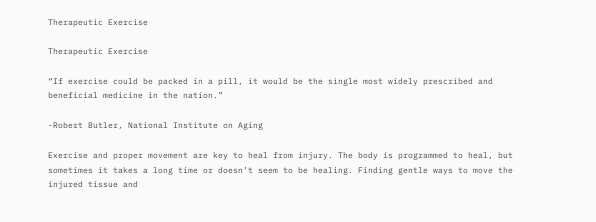Therapeutic Exercise

Therapeutic Exercise

“If exercise could be packed in a pill, it would be the single most widely prescribed and beneficial medicine in the nation.”

-Robert Butler, National Institute on Aging

Exercise and proper movement are key to heal from injury. The body is programmed to heal, but sometimes it takes a long time or doesn’t seem to be healing. Finding gentle ways to move the injured tissue and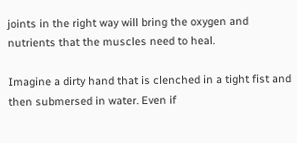joints in the right way will bring the oxygen and nutrients that the muscles need to heal.

Imagine a dirty hand that is clenched in a tight fist and then submersed in water. Even if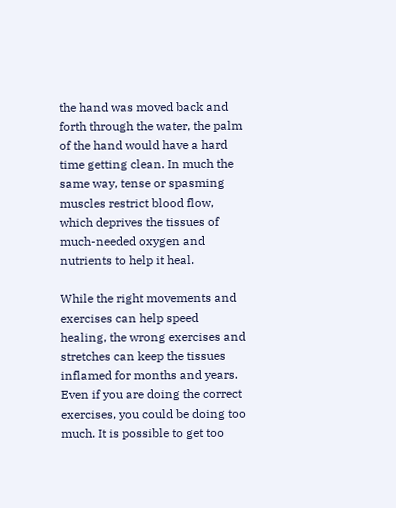the hand was moved back and forth through the water, the palm of the hand would have a hard time getting clean. In much the same way, tense or spasming muscles restrict blood flow, which deprives the tissues of much-needed oxygen and nutrients to help it heal.

While the right movements and exercises can help speed healing, the wrong exercises and stretches can keep the tissues inflamed for months and years. Even if you are doing the correct exercises, you could be doing too much. It is possible to get too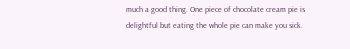much a good thing. One piece of chocolate cream pie is delightful but eating the whole pie can make you sick.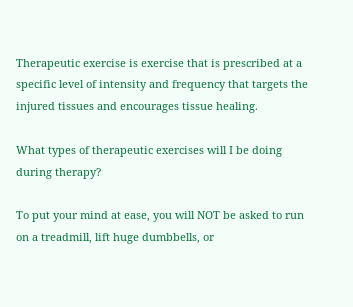Therapeutic exercise is exercise that is prescribed at a specific level of intensity and frequency that targets the injured tissues and encourages tissue healing.

What types of therapeutic exercises will I be doing during therapy?

To put your mind at ease, you will NOT be asked to run on a treadmill, lift huge dumbbells, or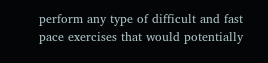perform any type of difficult and fast pace exercises that would potentially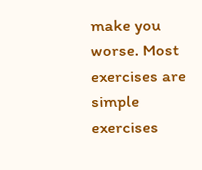make you worse. Most exercises are simple exercises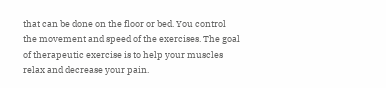that can be done on the floor or bed. You control the movement and speed of the exercises. The goal of therapeutic exercise is to help your muscles relax and decrease your pain.